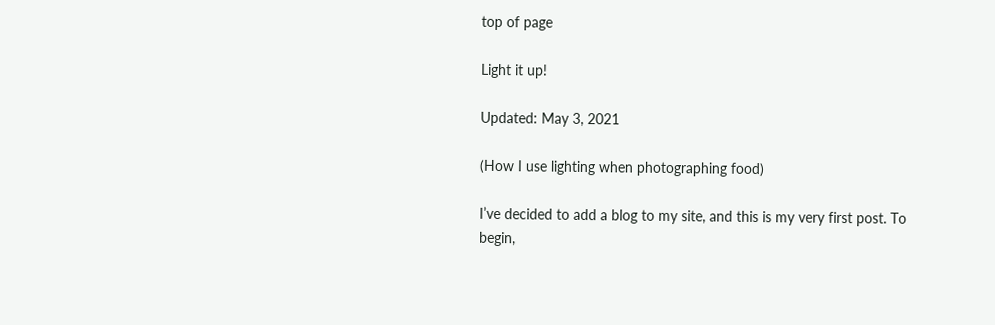top of page

Light it up!

Updated: May 3, 2021

(How I use lighting when photographing food)

I’ve decided to add a blog to my site, and this is my very first post. To begin,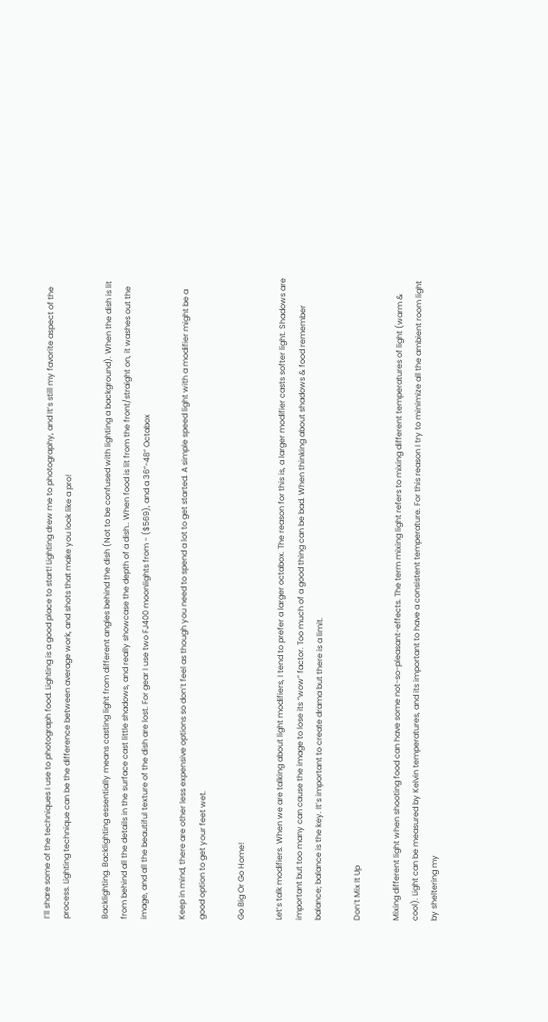I’ll share some of the techniques I use to photograph food. Lighting is a good place to start! Lighting drew me to photography, and It‘s still my favorite aspect of the process. Lighting technique can be the difference between average work, and shots that make you look like a pro!

Backlighting. Backlighting essentially means casting light from different angles behind the dish (Not to be confused with lighting a background). When the dish is lit from behind all the details in the surface cast little shadows, and really showcase the depth of a dish.. When food is lit from the front/straight on, it washes out the image, and all the beautiful texture of the dish are lost. For gear I use two FJ400 moonlights from - ($569), and a 36“-48” Octabox

Keep in mind, there are other less expensive options so don’t feel as though you need to spend a lot to get started. A simple speed light with a modifier might be a good option to get your feet wet.

Go Big Or Go Home!

Let‘s talk modifiers. When we are talking about light modifiers, I tend to prefer a larger octabox. The reason for this is, a larger modifier casts softer light. Shadows are important but too many can cause the image to lose its “wow” factor. Too much of a good thing can be bad. When thinking about shadows & food remember balance; balance is the key. It’s important to create drama but there is a limit.

Don’t Mix It Up

Mixing different light when shooting food can have some not-so-pleasant-effects. The term mixing light refers to mixing different temperatures of light (warm & cool). Light can be measured by Kelvin temperatures, and its important to have a consistent temperature. For this reason I try to minimize all the ambient room light by sheltering my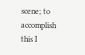scene; to accomplish this I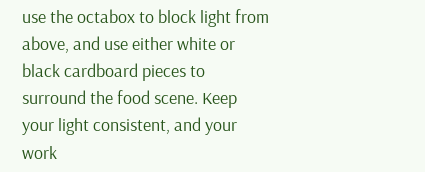use the octabox to block light from above, and use either white or black cardboard pieces to surround the food scene. Keep your light consistent, and your work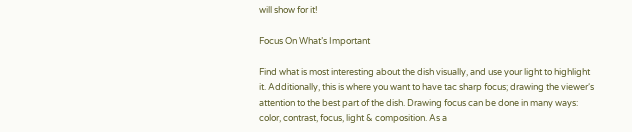will show for it!

Focus On What’s Important

Find what is most interesting about the dish visually, and use your light to highlight it. Additionally, this is where you want to have tac sharp focus; drawing the viewer‘s attention to the best part of the dish. Drawing focus can be done in many ways: color, contrast, focus, light & composition. As a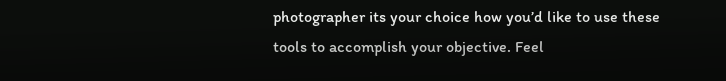photographer its your choice how you’d like to use these tools to accomplish your objective. Feel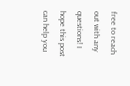free to reach out with any questions! I hope this post can help you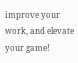improve your work, and elevate your game!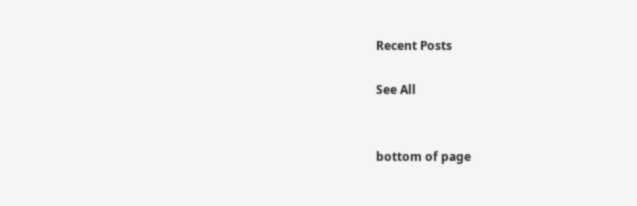Recent Posts

See All


bottom of page